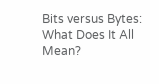Bits versus Bytes: What Does It All Mean?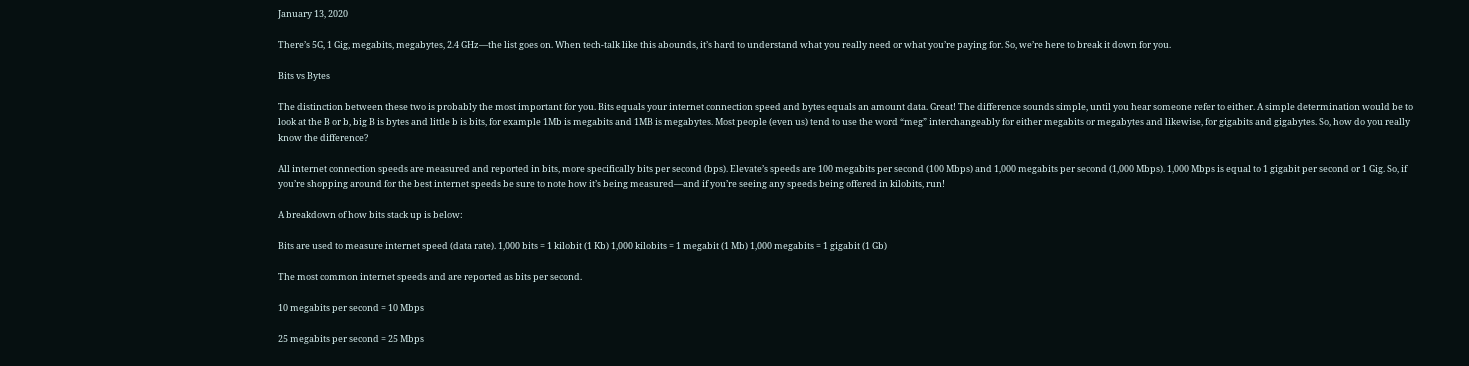January 13, 2020

There’s 5G, 1 Gig, megabits, megabytes, 2.4 GHz—the list goes on. When tech-talk like this abounds, it’s hard to understand what you really need or what you’re paying for. So, we’re here to break it down for you.

Bits vs Bytes

The distinction between these two is probably the most important for you. Bits equals your internet connection speed and bytes equals an amount data. Great! The difference sounds simple, until you hear someone refer to either. A simple determination would be to look at the B or b, big B is bytes and little b is bits, for example 1Mb is megabits and 1MB is megabytes. Most people (even us) tend to use the word “meg” interchangeably for either megabits or megabytes and likewise, for gigabits and gigabytes. So, how do you really know the difference?

All internet connection speeds are measured and reported in bits, more specifically bits per second (bps). Elevate’s speeds are 100 megabits per second (100 Mbps) and 1,000 megabits per second (1,000 Mbps). 1,000 Mbps is equal to 1 gigabit per second or 1 Gig. So, if you’re shopping around for the best internet speeds be sure to note how it’s being measured—and if you’re seeing any speeds being offered in kilobits, run!

A breakdown of how bits stack up is below:

Bits are used to measure internet speed (data rate). 1,000 bits = 1 kilobit (1 Kb) 1,000 kilobits = 1 megabit (1 Mb) 1,000 megabits = 1 gigabit (1 Gb)

The most common internet speeds and are reported as bits per second.

10 megabits per second = 10 Mbps

25 megabits per second = 25 Mbps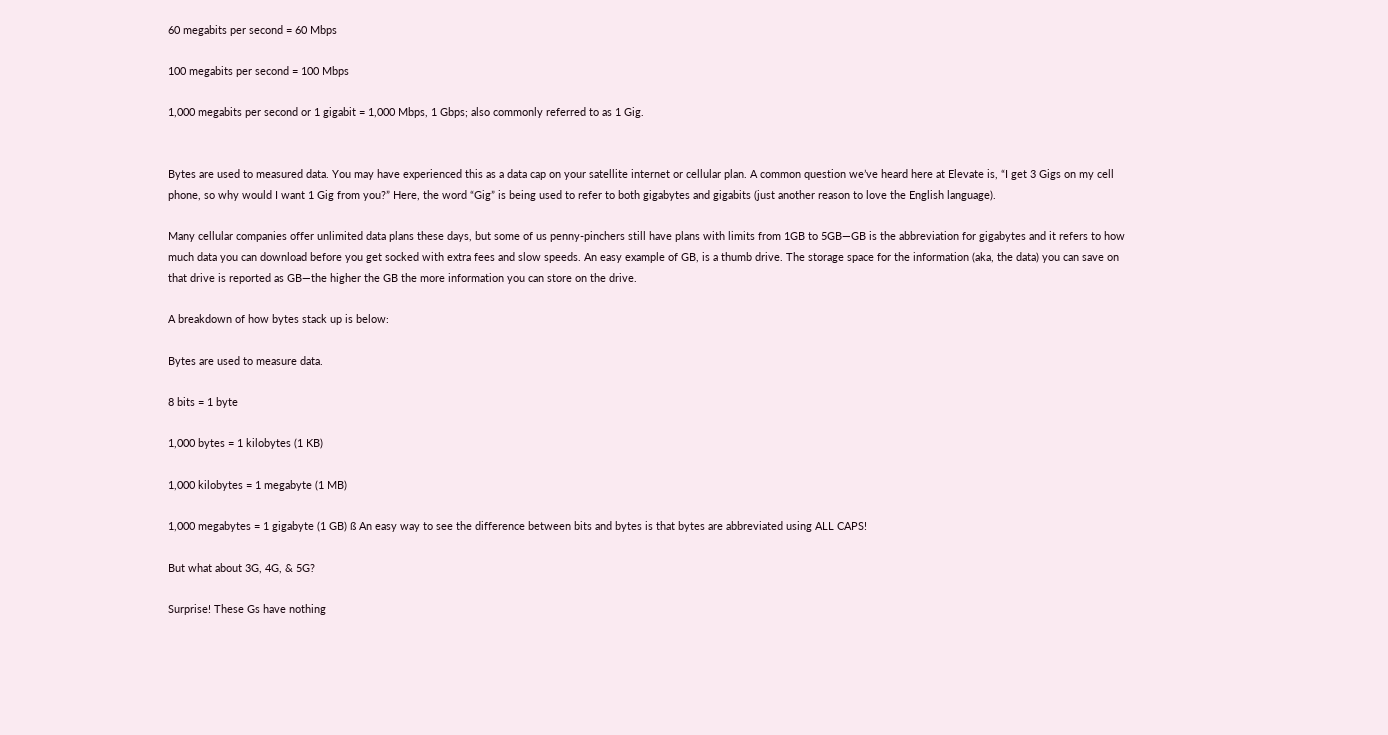60 megabits per second = 60 Mbps

100 megabits per second = 100 Mbps

1,000 megabits per second or 1 gigabit = 1,000 Mbps, 1 Gbps; also commonly referred to as 1 Gig.


Bytes are used to measured data. You may have experienced this as a data cap on your satellite internet or cellular plan. A common question we’ve heard here at Elevate is, “I get 3 Gigs on my cell phone, so why would I want 1 Gig from you?” Here, the word “Gig” is being used to refer to both gigabytes and gigabits (just another reason to love the English language).

Many cellular companies offer unlimited data plans these days, but some of us penny-pinchers still have plans with limits from 1GB to 5GB—GB is the abbreviation for gigabytes and it refers to how much data you can download before you get socked with extra fees and slow speeds. An easy example of GB, is a thumb drive. The storage space for the information (aka, the data) you can save on that drive is reported as GB—the higher the GB the more information you can store on the drive.

A breakdown of how bytes stack up is below:

Bytes are used to measure data.

8 bits = 1 byte

1,000 bytes = 1 kilobytes (1 KB)

1,000 kilobytes = 1 megabyte (1 MB)

1,000 megabytes = 1 gigabyte (1 GB) ß An easy way to see the difference between bits and bytes is that bytes are abbreviated using ALL CAPS!

But what about 3G, 4G, & 5G?

Surprise! These Gs have nothing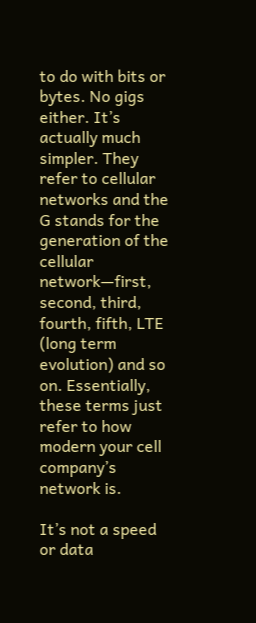to do with bits or bytes. No gigs either. It’s actually much simpler. They refer to cellular networks and the G stands for the generation of the cellular network—first, second, third, fourth, fifth, LTE (long term evolution) and so on. Essentially, these terms just refer to how modern your cell company’s network is.

It’s not a speed or data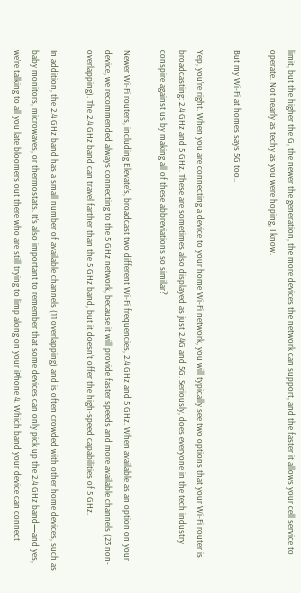limit, but the higher the G, the newer the generation, the more devices the network can support, and the faster it allows your cell service to operate. Not nearly as techy as you were hoping, I know.

But my Wi-Fi at homes says 5G too..

Yep, you’re right. When you are connecting a device to your home Wi-Fi network, you will typically see two options that your Wi-Fi router is broadcasting: 2.4 GHz and 5 GHz. These are sometimes also displayed as just 2.4G and 5G. Seriously, does everyone in the tech industry conspire against us by making all of these abbreviations so similar?

Newer Wi-Fi routers, including Elevate’s, broadcast two different Wi-Fi frequencies, 2.4 GHz and 5 GHz. When available as an option on your device, we recommended always connecting to the 5 GHz network, because it will provide faster speeds and more available channels (23 non-overlapping). The 2.4 GHz band can travel farther than the 5 GHz band, but it doesn’t offer the high-speed capabilities of 5 GHz.

In addition, the 2.4 GHz band has a small number of available channels (11 overlapping) and is often crowded with other home devices, such as baby monitors, microwaves, or thermostats. It’s also important to remember that some devices can only pick up the 2.4 GHz band—and yes, we’re talking to all you late bloomers out there who are still trying to limp along on your iPhone 4. Which band your device can connect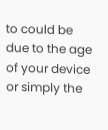to could be due to the age of your device or simply the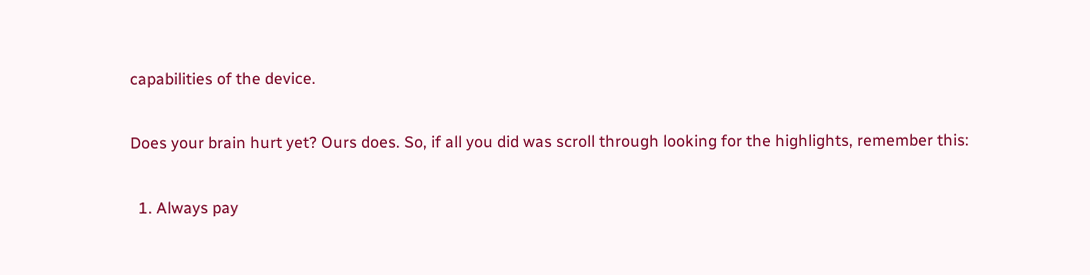capabilities of the device.

Does your brain hurt yet? Ours does. So, if all you did was scroll through looking for the highlights, remember this:

  1. Always pay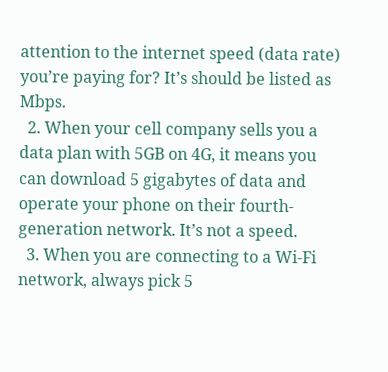attention to the internet speed (data rate) you’re paying for? It’s should be listed as Mbps.
  2. When your cell company sells you a data plan with 5GB on 4G, it means you can download 5 gigabytes of data and operate your phone on their fourth-generation network. It’s not a speed.
  3. When you are connecting to a Wi-Fi network, always pick 5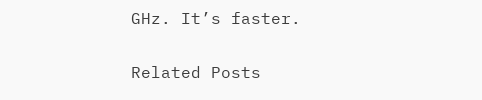GHz. It’s faster.

Related Posts